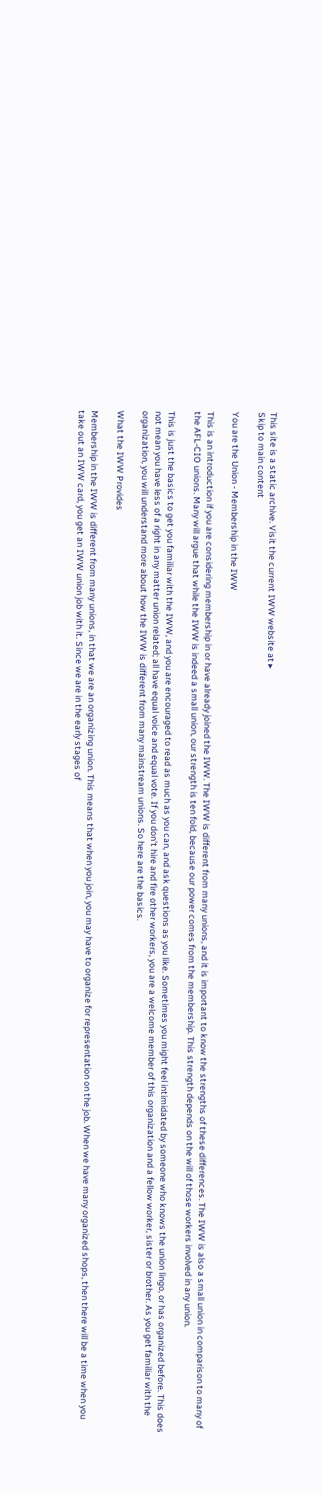This site is a static archive. Visit the current IWW website at ▸
Skip to main content

You are the Union - Membership in the IWW

This is an introduction if you are considering membership in or have already joined the IWW. The IWW is different from many unions, and it is important to know the strengths of these differences. The IWW is also a small union in comparison to many of the AFL-CIO unions. Many will argue that while the IWW is indeed a small union, our strength is ten fold, because our power comes from the membership. This strength depends on the will of those workers involved in any union.

This is just the basics to get you familiar with the IWW, and you are encouraged to read as much as you can, and ask questions as you like. Sometimes you might feel intimidated by someone who knows the union lingo, or has organized before. This does not mean you have less of a right in any matter union related; all have equal voice and equal vote. If you don't hire and fire other workers, you are a welcome member of this organization and a fellow worker, sister or brother. As you get familiar with the organization, you will understand more about how the IWW is different from many mainstream unions. So here are the basics.

What the IWW Provides

Membership in the IWW is different from many unions, in that we are an organizing union. This means that when you join, you may have to organize for representation on the job. When we have many organized shops, then there will be a time when you take out an IWW card, you get an IWW union job with it. Since we are in the early stages of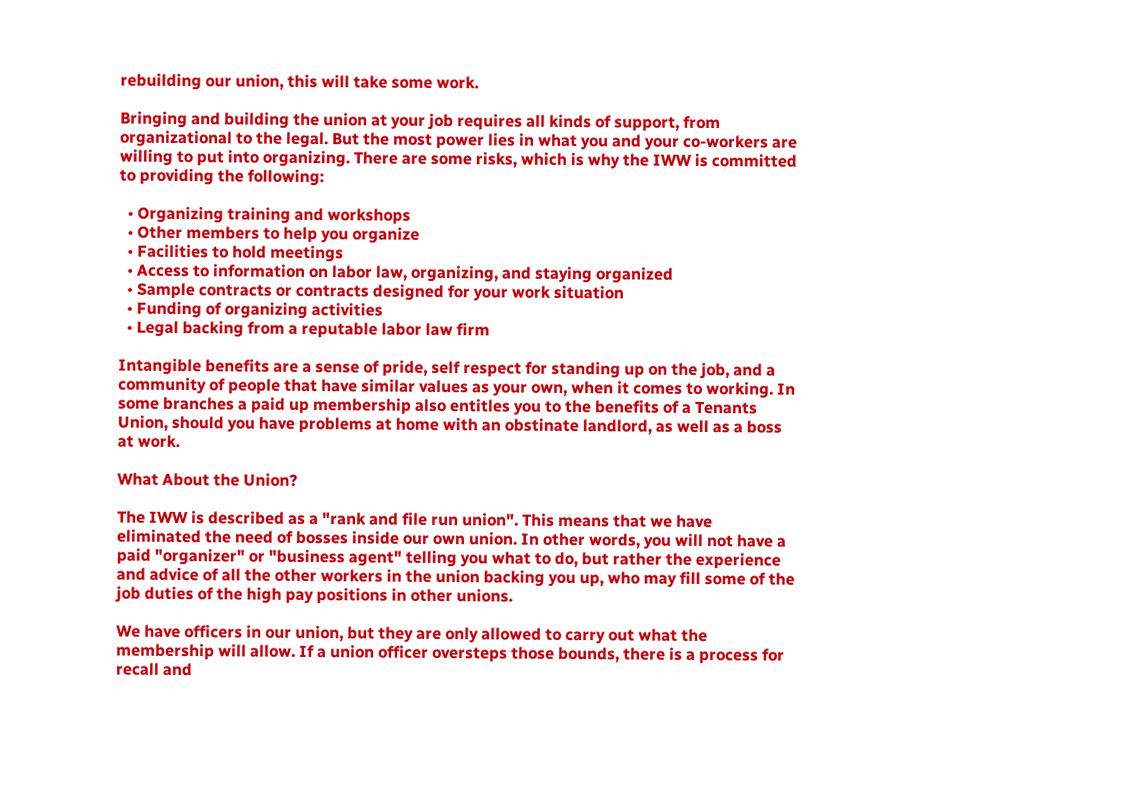rebuilding our union, this will take some work.

Bringing and building the union at your job requires all kinds of support, from organizational to the legal. But the most power lies in what you and your co-workers are willing to put into organizing. There are some risks, which is why the IWW is committed to providing the following:

  • Organizing training and workshops
  • Other members to help you organize
  • Facilities to hold meetings
  • Access to information on labor law, organizing, and staying organized
  • Sample contracts or contracts designed for your work situation
  • Funding of organizing activities
  • Legal backing from a reputable labor law firm

Intangible benefits are a sense of pride, self respect for standing up on the job, and a community of people that have similar values as your own, when it comes to working. In some branches a paid up membership also entitles you to the benefits of a Tenants Union, should you have problems at home with an obstinate landlord, as well as a boss at work.

What About the Union?

The IWW is described as a "rank and file run union". This means that we have eliminated the need of bosses inside our own union. In other words, you will not have a paid "organizer" or "business agent" telling you what to do, but rather the experience and advice of all the other workers in the union backing you up, who may fill some of the job duties of the high pay positions in other unions.

We have officers in our union, but they are only allowed to carry out what the membership will allow. If a union officer oversteps those bounds, there is a process for recall and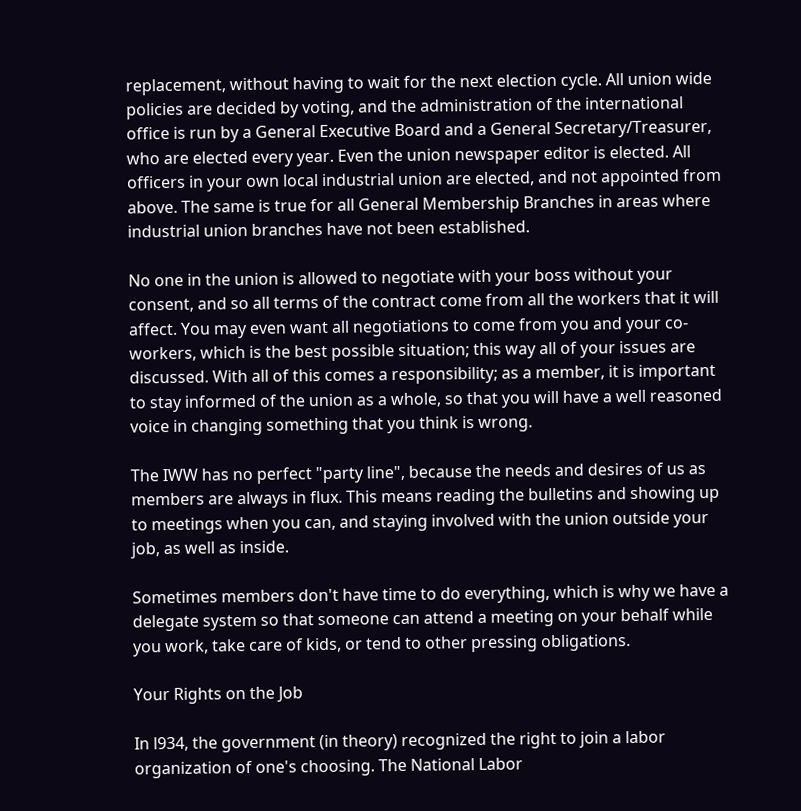replacement, without having to wait for the next election cycle. All union wide policies are decided by voting, and the administration of the international office is run by a General Executive Board and a General Secretary/Treasurer, who are elected every year. Even the union newspaper editor is elected. All officers in your own local industrial union are elected, and not appointed from above. The same is true for all General Membership Branches in areas where industrial union branches have not been established.

No one in the union is allowed to negotiate with your boss without your consent, and so all terms of the contract come from all the workers that it will affect. You may even want all negotiations to come from you and your co-workers, which is the best possible situation; this way all of your issues are discussed. With all of this comes a responsibility; as a member, it is important to stay informed of the union as a whole, so that you will have a well reasoned voice in changing something that you think is wrong.

The IWW has no perfect "party line", because the needs and desires of us as members are always in flux. This means reading the bulletins and showing up to meetings when you can, and staying involved with the union outside your job, as well as inside.

Sometimes members don't have time to do everything, which is why we have a delegate system so that someone can attend a meeting on your behalf while you work, take care of kids, or tend to other pressing obligations.

Your Rights on the Job

In l934, the government (in theory) recognized the right to join a labor organization of one's choosing. The National Labor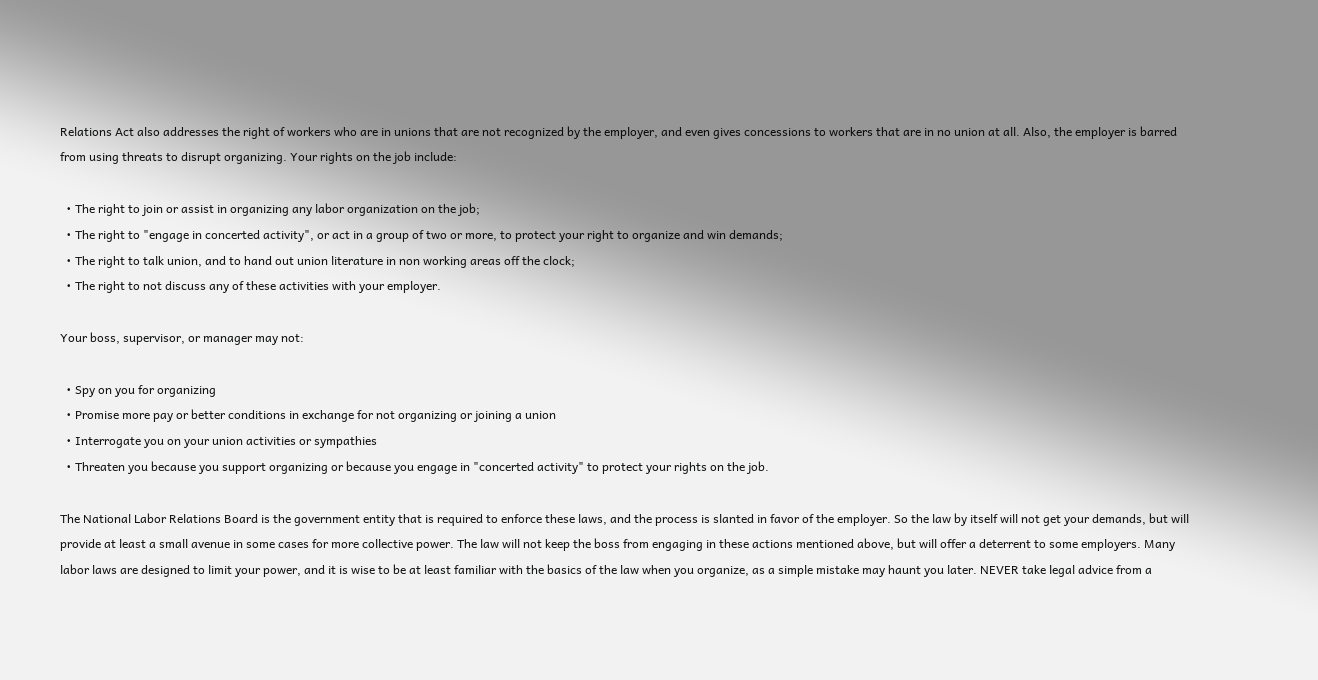Relations Act also addresses the right of workers who are in unions that are not recognized by the employer, and even gives concessions to workers that are in no union at all. Also, the employer is barred from using threats to disrupt organizing. Your rights on the job include:

  • The right to join or assist in organizing any labor organization on the job;
  • The right to "engage in concerted activity", or act in a group of two or more, to protect your right to organize and win demands;
  • The right to talk union, and to hand out union literature in non working areas off the clock;
  • The right to not discuss any of these activities with your employer.

Your boss, supervisor, or manager may not:

  • Spy on you for organizing
  • Promise more pay or better conditions in exchange for not organizing or joining a union
  • Interrogate you on your union activities or sympathies
  • Threaten you because you support organizing or because you engage in "concerted activity" to protect your rights on the job.

The National Labor Relations Board is the government entity that is required to enforce these laws, and the process is slanted in favor of the employer. So the law by itself will not get your demands, but will provide at least a small avenue in some cases for more collective power. The law will not keep the boss from engaging in these actions mentioned above, but will offer a deterrent to some employers. Many labor laws are designed to limit your power, and it is wise to be at least familiar with the basics of the law when you organize, as a simple mistake may haunt you later. NEVER take legal advice from a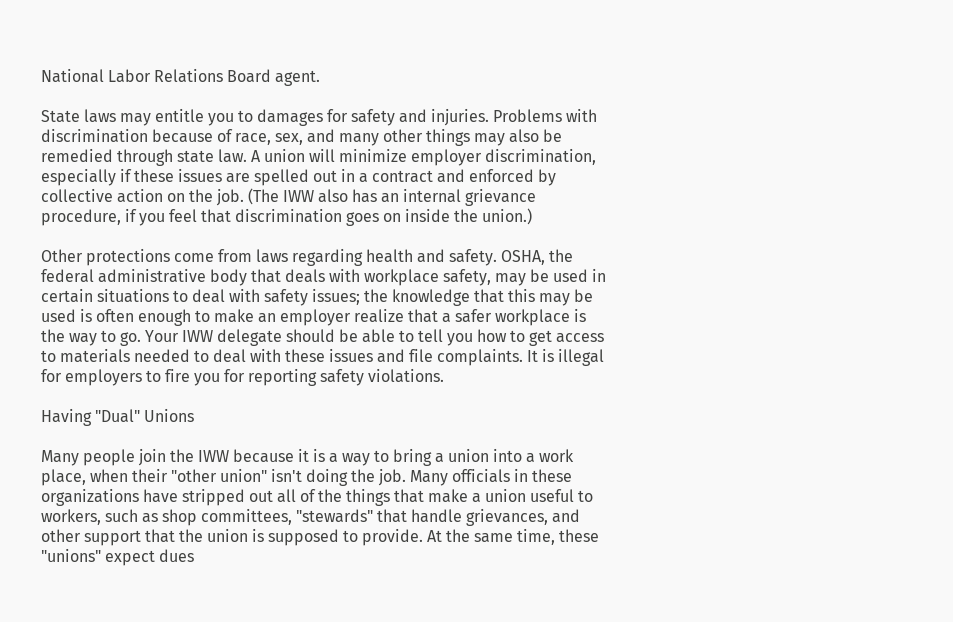National Labor Relations Board agent.

State laws may entitle you to damages for safety and injuries. Problems with discrimination because of race, sex, and many other things may also be remedied through state law. A union will minimize employer discrimination, especially if these issues are spelled out in a contract and enforced by collective action on the job. (The IWW also has an internal grievance procedure, if you feel that discrimination goes on inside the union.)

Other protections come from laws regarding health and safety. OSHA, the federal administrative body that deals with workplace safety, may be used in certain situations to deal with safety issues; the knowledge that this may be used is often enough to make an employer realize that a safer workplace is the way to go. Your IWW delegate should be able to tell you how to get access to materials needed to deal with these issues and file complaints. It is illegal for employers to fire you for reporting safety violations.

Having "Dual" Unions

Many people join the IWW because it is a way to bring a union into a work place, when their "other union" isn't doing the job. Many officials in these organizations have stripped out all of the things that make a union useful to workers, such as shop committees, "stewards" that handle grievances, and other support that the union is supposed to provide. At the same time, these "unions" expect dues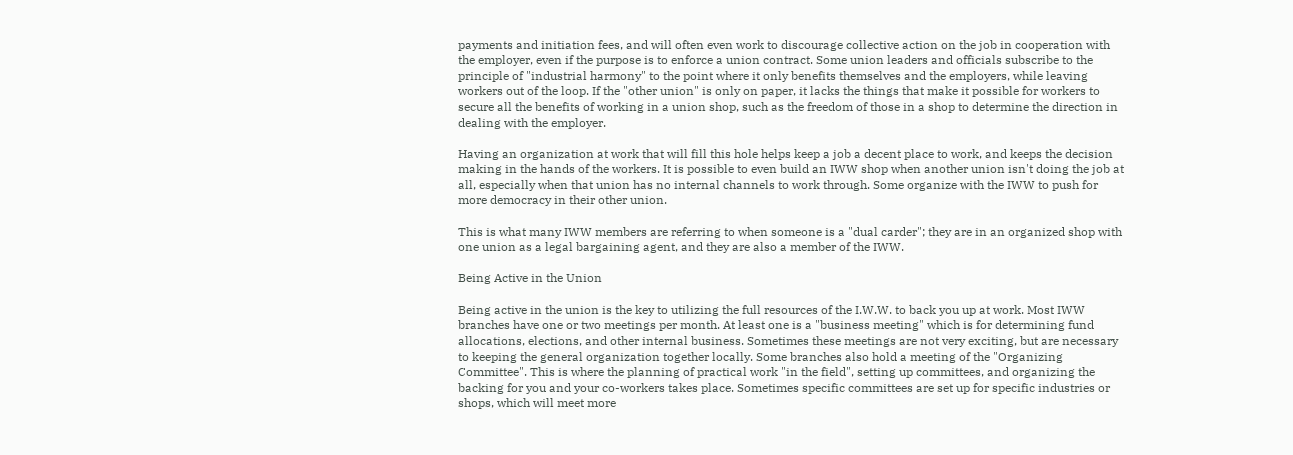payments and initiation fees, and will often even work to discourage collective action on the job in cooperation with the employer, even if the purpose is to enforce a union contract. Some union leaders and officials subscribe to the principle of "industrial harmony" to the point where it only benefits themselves and the employers, while leaving workers out of the loop. If the "other union" is only on paper, it lacks the things that make it possible for workers to secure all the benefits of working in a union shop, such as the freedom of those in a shop to determine the direction in dealing with the employer.

Having an organization at work that will fill this hole helps keep a job a decent place to work, and keeps the decision making in the hands of the workers. It is possible to even build an IWW shop when another union isn't doing the job at all, especially when that union has no internal channels to work through. Some organize with the IWW to push for more democracy in their other union.

This is what many IWW members are referring to when someone is a "dual carder"; they are in an organized shop with one union as a legal bargaining agent, and they are also a member of the IWW.

Being Active in the Union

Being active in the union is the key to utilizing the full resources of the I.W.W. to back you up at work. Most IWW branches have one or two meetings per month. At least one is a "business meeting" which is for determining fund allocations, elections, and other internal business. Sometimes these meetings are not very exciting, but are necessary to keeping the general organization together locally. Some branches also hold a meeting of the "Organizing Committee". This is where the planning of practical work "in the field", setting up committees, and organizing the backing for you and your co-workers takes place. Sometimes specific committees are set up for specific industries or shops, which will meet more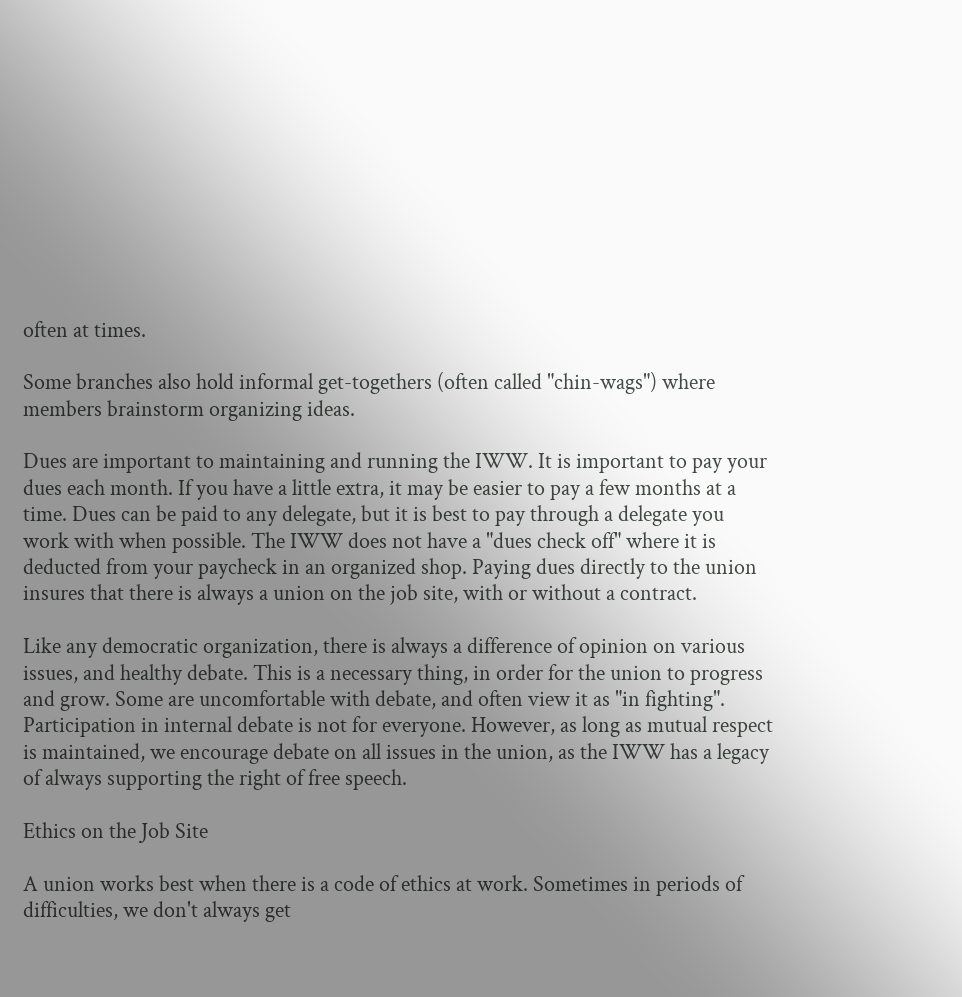often at times.

Some branches also hold informal get-togethers (often called "chin-wags") where members brainstorm organizing ideas.

Dues are important to maintaining and running the IWW. It is important to pay your dues each month. If you have a little extra, it may be easier to pay a few months at a time. Dues can be paid to any delegate, but it is best to pay through a delegate you work with when possible. The IWW does not have a "dues check off" where it is deducted from your paycheck in an organized shop. Paying dues directly to the union insures that there is always a union on the job site, with or without a contract.

Like any democratic organization, there is always a difference of opinion on various issues, and healthy debate. This is a necessary thing, in order for the union to progress and grow. Some are uncomfortable with debate, and often view it as "in fighting". Participation in internal debate is not for everyone. However, as long as mutual respect is maintained, we encourage debate on all issues in the union, as the IWW has a legacy of always supporting the right of free speech.

Ethics on the Job Site

A union works best when there is a code of ethics at work. Sometimes in periods of difficulties, we don't always get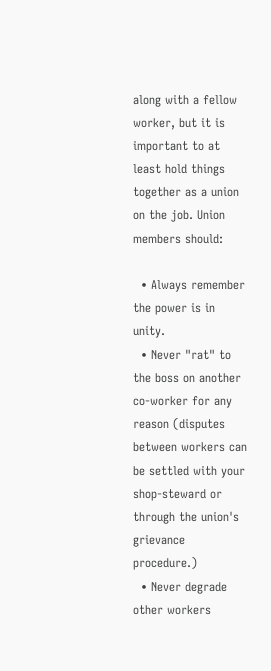along with a fellow worker, but it is important to at least hold things together as a union on the job. Union members should:

  • Always remember the power is in unity.
  • Never "rat" to the boss on another co-worker for any reason (disputes between workers can be settled with your shop-steward or through the union's grievance procedure.)
  • Never degrade other workers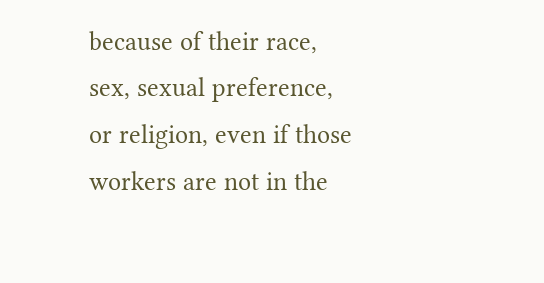because of their race, sex, sexual preference, or religion, even if those workers are not in the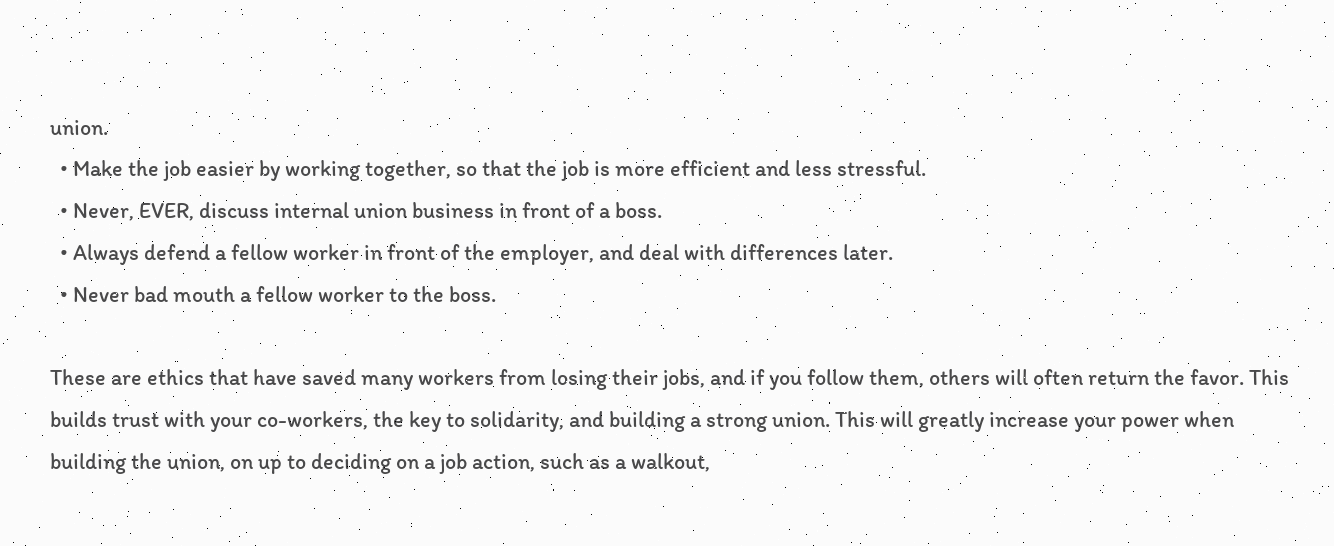union.
  • Make the job easier by working together, so that the job is more efficient and less stressful.
  • Never, EVER, discuss internal union business in front of a boss.
  • Always defend a fellow worker in front of the employer, and deal with differences later.
  • Never bad mouth a fellow worker to the boss.

These are ethics that have saved many workers from losing their jobs, and if you follow them, others will often return the favor. This builds trust with your co-workers, the key to solidarity, and building a strong union. This will greatly increase your power when building the union, on up to deciding on a job action, such as a walkout,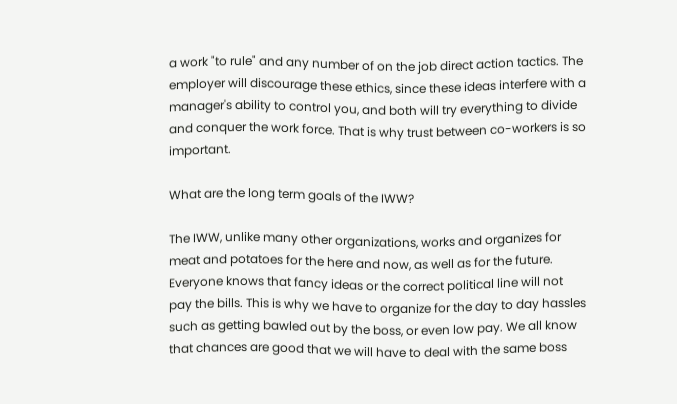a work "to rule" and any number of on the job direct action tactics. The employer will discourage these ethics, since these ideas interfere with a manager's ability to control you, and both will try everything to divide and conquer the work force. That is why trust between co-workers is so important.

What are the long term goals of the IWW?

The IWW, unlike many other organizations, works and organizes for meat and potatoes for the here and now, as well as for the future. Everyone knows that fancy ideas or the correct political line will not pay the bills. This is why we have to organize for the day to day hassles such as getting bawled out by the boss, or even low pay. We all know that chances are good that we will have to deal with the same boss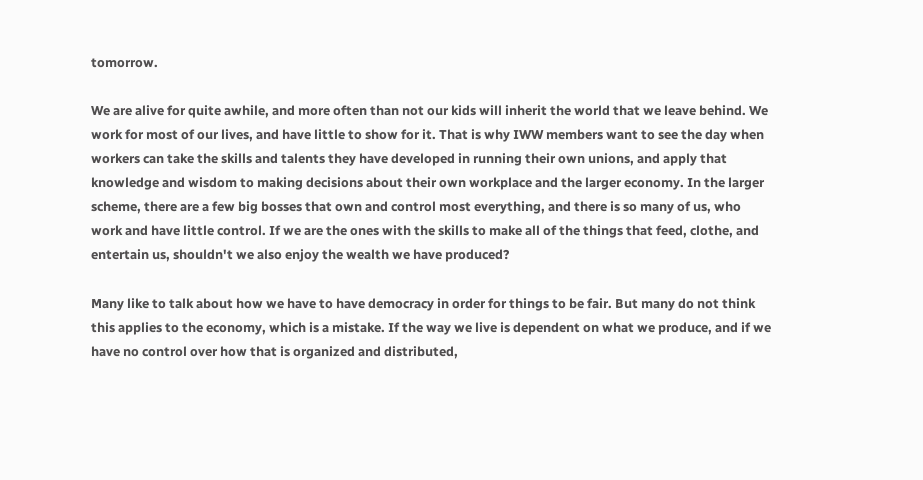tomorrow.

We are alive for quite awhile, and more often than not our kids will inherit the world that we leave behind. We work for most of our lives, and have little to show for it. That is why IWW members want to see the day when workers can take the skills and talents they have developed in running their own unions, and apply that knowledge and wisdom to making decisions about their own workplace and the larger economy. In the larger scheme, there are a few big bosses that own and control most everything, and there is so many of us, who work and have little control. If we are the ones with the skills to make all of the things that feed, clothe, and entertain us, shouldn't we also enjoy the wealth we have produced?

Many like to talk about how we have to have democracy in order for things to be fair. But many do not think this applies to the economy, which is a mistake. If the way we live is dependent on what we produce, and if we have no control over how that is organized and distributed,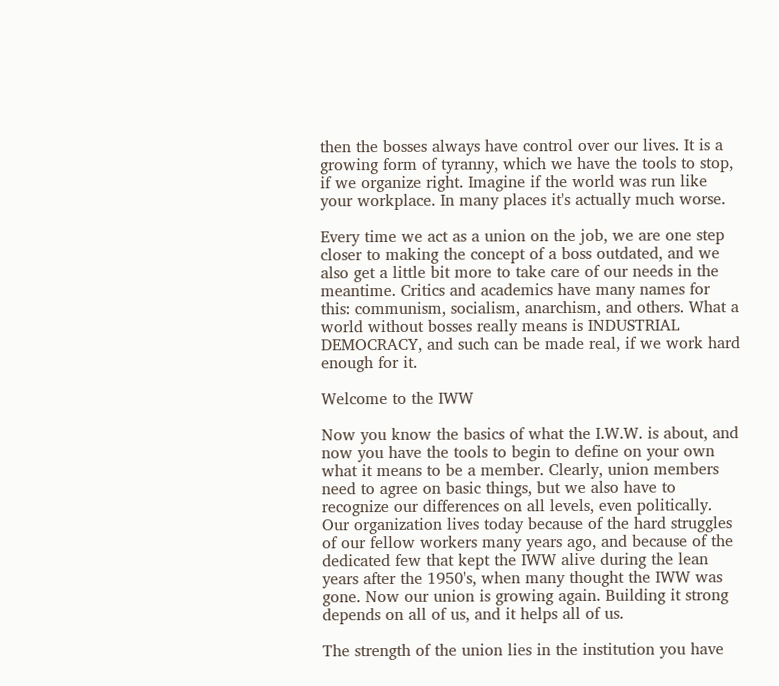then the bosses always have control over our lives. It is a growing form of tyranny, which we have the tools to stop, if we organize right. Imagine if the world was run like your workplace. In many places it's actually much worse.

Every time we act as a union on the job, we are one step closer to making the concept of a boss outdated, and we also get a little bit more to take care of our needs in the meantime. Critics and academics have many names for this: communism, socialism, anarchism, and others. What a world without bosses really means is INDUSTRIAL DEMOCRACY, and such can be made real, if we work hard enough for it.

Welcome to the IWW

Now you know the basics of what the I.W.W. is about, and now you have the tools to begin to define on your own what it means to be a member. Clearly, union members need to agree on basic things, but we also have to recognize our differences on all levels, even politically. Our organization lives today because of the hard struggles of our fellow workers many years ago, and because of the dedicated few that kept the IWW alive during the lean years after the 1950's, when many thought the IWW was gone. Now our union is growing again. Building it strong depends on all of us, and it helps all of us.

The strength of the union lies in the institution you have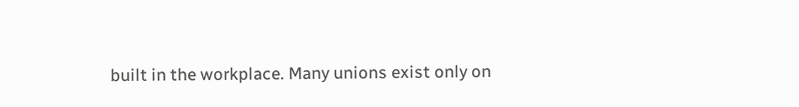built in the workplace. Many unions exist only on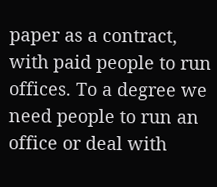paper as a contract, with paid people to run offices. To a degree we need people to run an office or deal with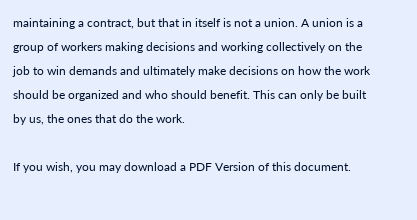maintaining a contract, but that in itself is not a union. A union is a group of workers making decisions and working collectively on the job to win demands and ultimately make decisions on how the work should be organized and who should benefit. This can only be built by us, the ones that do the work.

If you wish, you may download a PDF Version of this document.